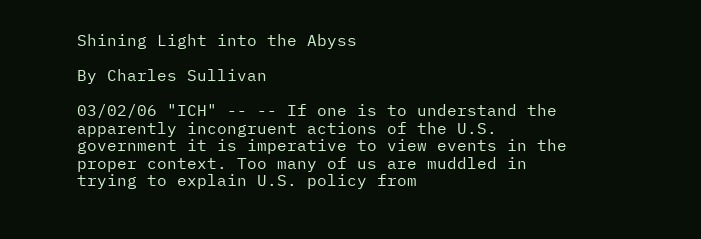Shining Light into the Abyss

By Charles Sullivan

03/02/06 "ICH" -- -- If one is to understand the apparently incongruent actions of the U.S. government it is imperative to view events in the proper context. Too many of us are muddled in trying to explain U.S. policy from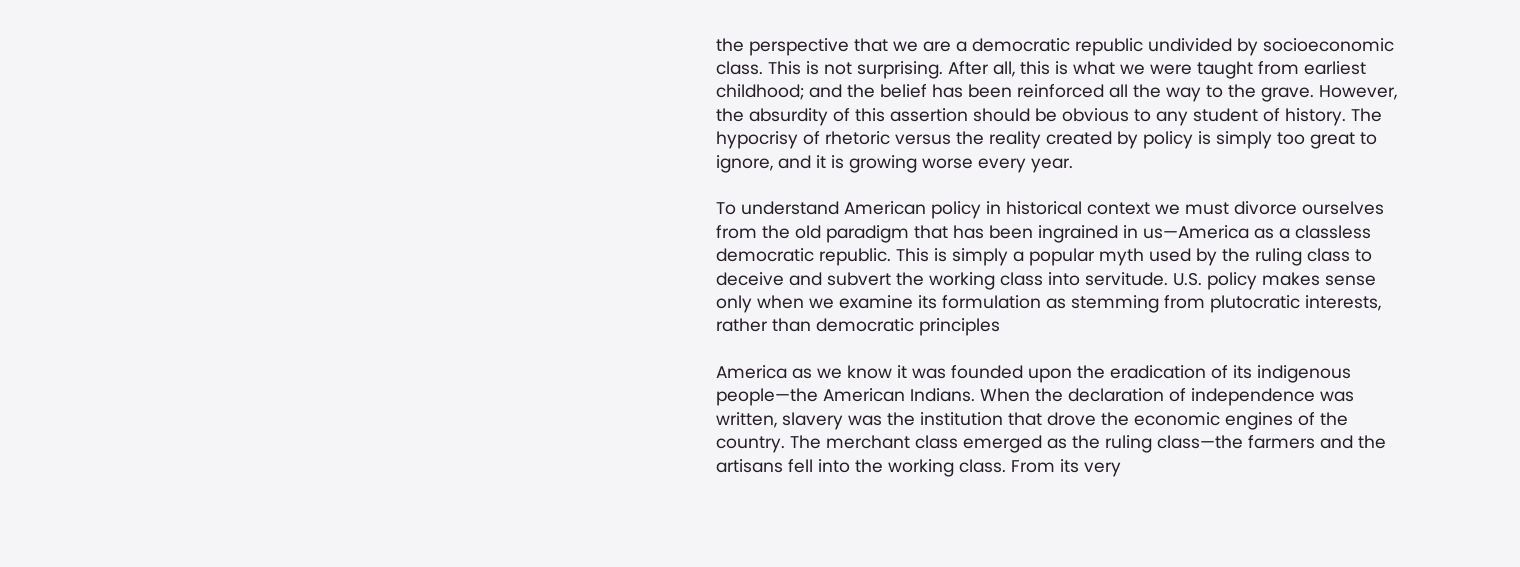the perspective that we are a democratic republic undivided by socioeconomic class. This is not surprising. After all, this is what we were taught from earliest childhood; and the belief has been reinforced all the way to the grave. However, the absurdity of this assertion should be obvious to any student of history. The hypocrisy of rhetoric versus the reality created by policy is simply too great to ignore, and it is growing worse every year.

To understand American policy in historical context we must divorce ourselves from the old paradigm that has been ingrained in us—America as a classless democratic republic. This is simply a popular myth used by the ruling class to deceive and subvert the working class into servitude. U.S. policy makes sense only when we examine its formulation as stemming from plutocratic interests, rather than democratic principles

America as we know it was founded upon the eradication of its indigenous people—the American Indians. When the declaration of independence was written, slavery was the institution that drove the economic engines of the country. The merchant class emerged as the ruling class—the farmers and the artisans fell into the working class. From its very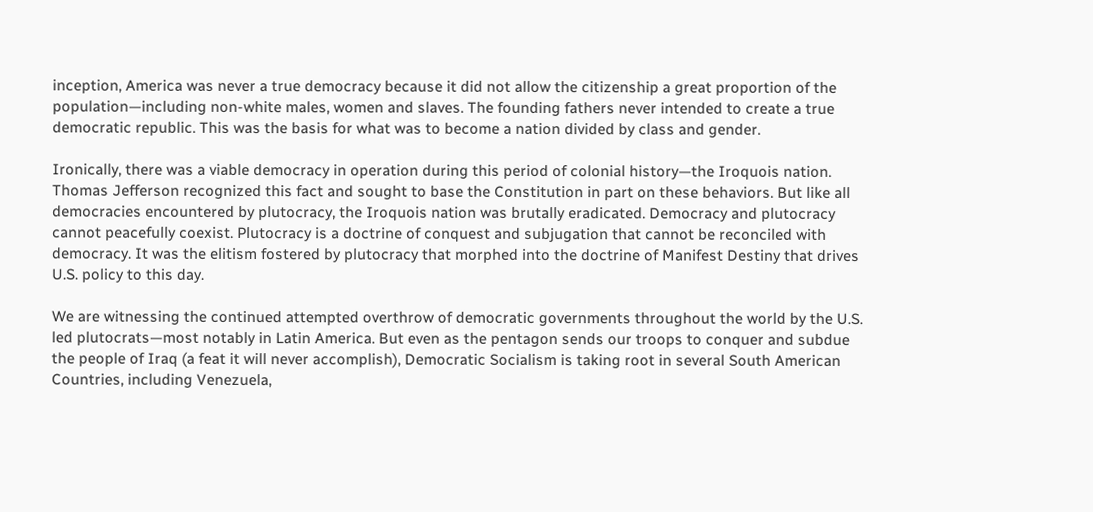inception, America was never a true democracy because it did not allow the citizenship a great proportion of the population—including non-white males, women and slaves. The founding fathers never intended to create a true democratic republic. This was the basis for what was to become a nation divided by class and gender.

Ironically, there was a viable democracy in operation during this period of colonial history—the Iroquois nation. Thomas Jefferson recognized this fact and sought to base the Constitution in part on these behaviors. But like all democracies encountered by plutocracy, the Iroquois nation was brutally eradicated. Democracy and plutocracy cannot peacefully coexist. Plutocracy is a doctrine of conquest and subjugation that cannot be reconciled with democracy. It was the elitism fostered by plutocracy that morphed into the doctrine of Manifest Destiny that drives U.S. policy to this day.

We are witnessing the continued attempted overthrow of democratic governments throughout the world by the U.S. led plutocrats—most notably in Latin America. But even as the pentagon sends our troops to conquer and subdue the people of Iraq (a feat it will never accomplish), Democratic Socialism is taking root in several South American Countries, including Venezuela,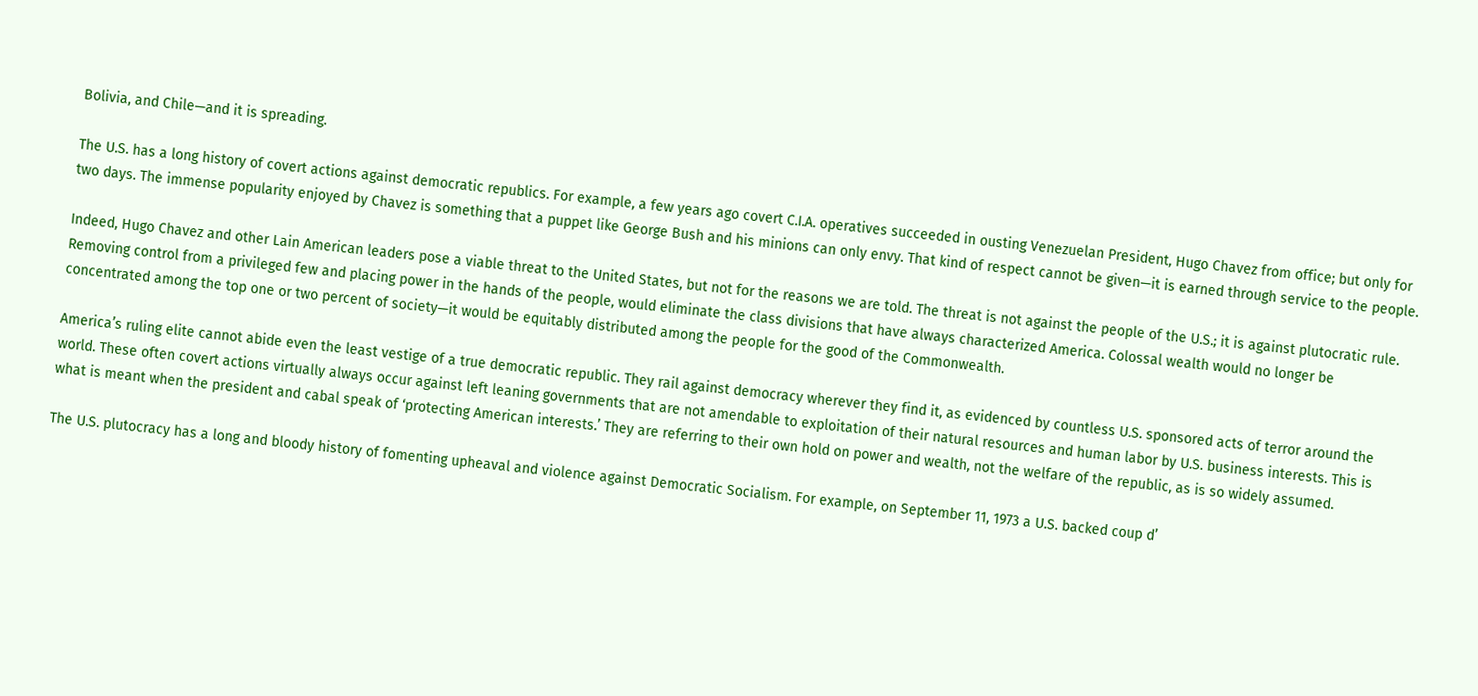Bolivia, and Chile—and it is spreading.

The U.S. has a long history of covert actions against democratic republics. For example, a few years ago covert C.I.A. operatives succeeded in ousting Venezuelan President, Hugo Chavez from office; but only for two days. The immense popularity enjoyed by Chavez is something that a puppet like George Bush and his minions can only envy. That kind of respect cannot be given—it is earned through service to the people.

Indeed, Hugo Chavez and other Lain American leaders pose a viable threat to the United States, but not for the reasons we are told. The threat is not against the people of the U.S.; it is against plutocratic rule. Removing control from a privileged few and placing power in the hands of the people, would eliminate the class divisions that have always characterized America. Colossal wealth would no longer be concentrated among the top one or two percent of society—it would be equitably distributed among the people for the good of the Commonwealth.

America’s ruling elite cannot abide even the least vestige of a true democratic republic. They rail against democracy wherever they find it, as evidenced by countless U.S. sponsored acts of terror around the world. These often covert actions virtually always occur against left leaning governments that are not amendable to exploitation of their natural resources and human labor by U.S. business interests. This is what is meant when the president and cabal speak of ‘protecting American interests.’ They are referring to their own hold on power and wealth, not the welfare of the republic, as is so widely assumed.

The U.S. plutocracy has a long and bloody history of fomenting upheaval and violence against Democratic Socialism. For example, on September 11, 1973 a U.S. backed coup d’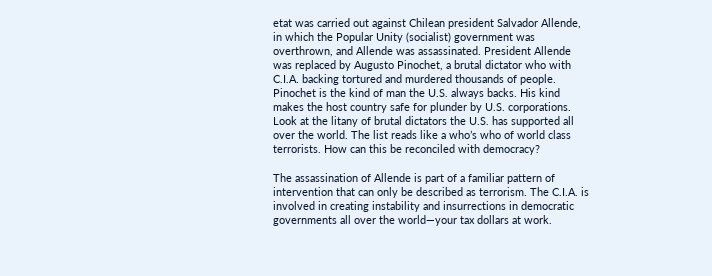etat was carried out against Chilean president Salvador Allende, in which the Popular Unity (socialist) government was overthrown, and Allende was assassinated. President Allende was replaced by Augusto Pinochet, a brutal dictator who with C.I.A. backing tortured and murdered thousands of people. Pinochet is the kind of man the U.S. always backs. His kind makes the host country safe for plunder by U.S. corporations. Look at the litany of brutal dictators the U.S. has supported all over the world. The list reads like a who’s who of world class terrorists. How can this be reconciled with democracy?

The assassination of Allende is part of a familiar pattern of intervention that can only be described as terrorism. The C.I.A. is involved in creating instability and insurrections in democratic governments all over the world—your tax dollars at work.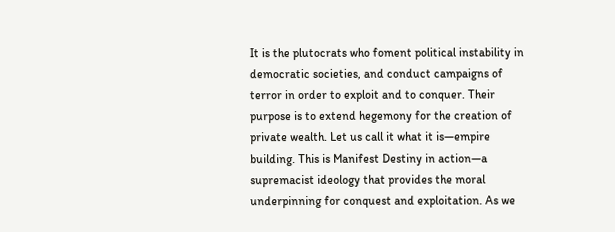It is the plutocrats who foment political instability in democratic societies, and conduct campaigns of terror in order to exploit and to conquer. Their purpose is to extend hegemony for the creation of private wealth. Let us call it what it is—empire building. This is Manifest Destiny in action—a supremacist ideology that provides the moral underpinning for conquest and exploitation. As we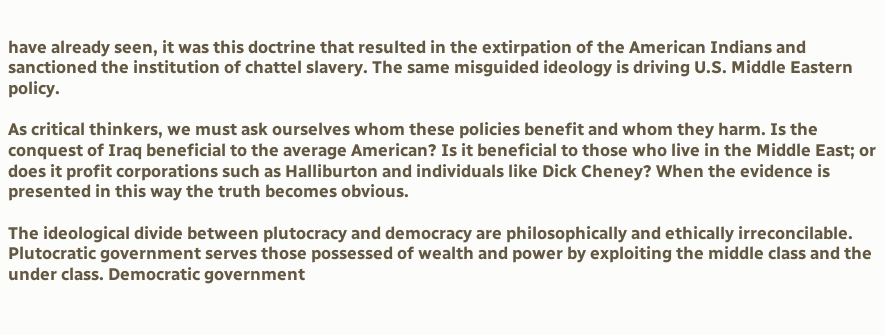have already seen, it was this doctrine that resulted in the extirpation of the American Indians and sanctioned the institution of chattel slavery. The same misguided ideology is driving U.S. Middle Eastern policy.

As critical thinkers, we must ask ourselves whom these policies benefit and whom they harm. Is the conquest of Iraq beneficial to the average American? Is it beneficial to those who live in the Middle East; or does it profit corporations such as Halliburton and individuals like Dick Cheney? When the evidence is presented in this way the truth becomes obvious.

The ideological divide between plutocracy and democracy are philosophically and ethically irreconcilable. Plutocratic government serves those possessed of wealth and power by exploiting the middle class and the under class. Democratic government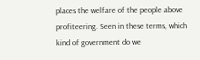places the welfare of the people above profiteering. Seen in these terms, which kind of government do we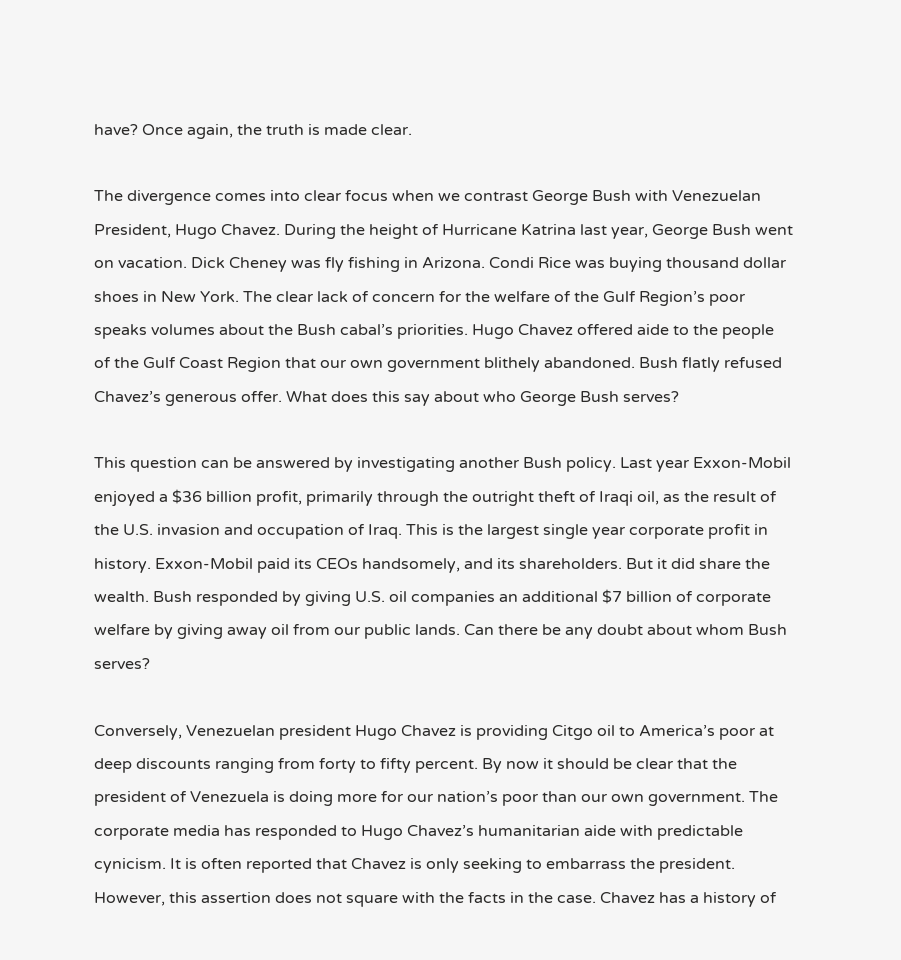have? Once again, the truth is made clear.

The divergence comes into clear focus when we contrast George Bush with Venezuelan President, Hugo Chavez. During the height of Hurricane Katrina last year, George Bush went on vacation. Dick Cheney was fly fishing in Arizona. Condi Rice was buying thousand dollar shoes in New York. The clear lack of concern for the welfare of the Gulf Region’s poor speaks volumes about the Bush cabal’s priorities. Hugo Chavez offered aide to the people of the Gulf Coast Region that our own government blithely abandoned. Bush flatly refused Chavez’s generous offer. What does this say about who George Bush serves?

This question can be answered by investigating another Bush policy. Last year Exxon-Mobil enjoyed a $36 billion profit, primarily through the outright theft of Iraqi oil, as the result of the U.S. invasion and occupation of Iraq. This is the largest single year corporate profit in history. Exxon-Mobil paid its CEOs handsomely, and its shareholders. But it did share the wealth. Bush responded by giving U.S. oil companies an additional $7 billion of corporate welfare by giving away oil from our public lands. Can there be any doubt about whom Bush serves?

Conversely, Venezuelan president Hugo Chavez is providing Citgo oil to America’s poor at deep discounts ranging from forty to fifty percent. By now it should be clear that the president of Venezuela is doing more for our nation’s poor than our own government. The corporate media has responded to Hugo Chavez’s humanitarian aide with predictable cynicism. It is often reported that Chavez is only seeking to embarrass the president. However, this assertion does not square with the facts in the case. Chavez has a history of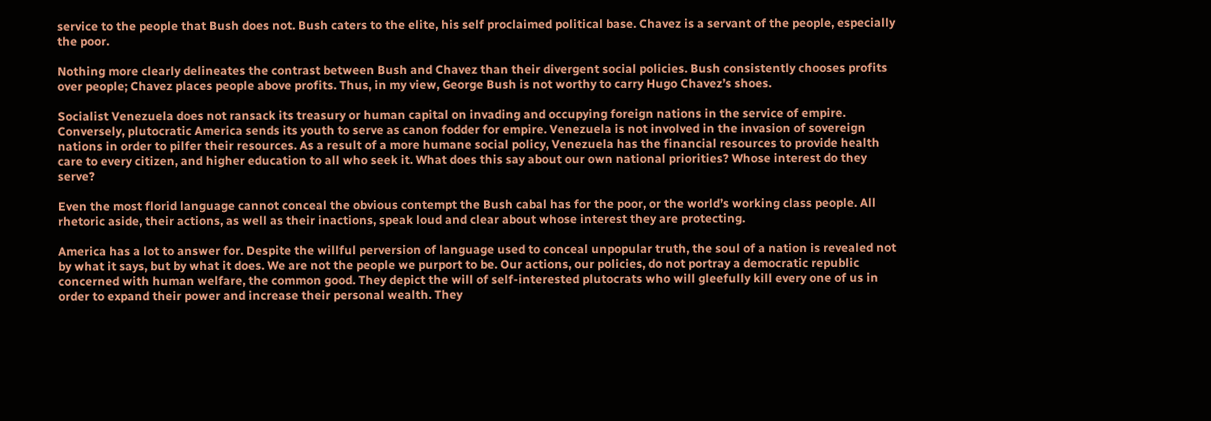service to the people that Bush does not. Bush caters to the elite, his self proclaimed political base. Chavez is a servant of the people, especially the poor.

Nothing more clearly delineates the contrast between Bush and Chavez than their divergent social policies. Bush consistently chooses profits over people; Chavez places people above profits. Thus, in my view, George Bush is not worthy to carry Hugo Chavez’s shoes.

Socialist Venezuela does not ransack its treasury or human capital on invading and occupying foreign nations in the service of empire. Conversely, plutocratic America sends its youth to serve as canon fodder for empire. Venezuela is not involved in the invasion of sovereign nations in order to pilfer their resources. As a result of a more humane social policy, Venezuela has the financial resources to provide health care to every citizen, and higher education to all who seek it. What does this say about our own national priorities? Whose interest do they serve?

Even the most florid language cannot conceal the obvious contempt the Bush cabal has for the poor, or the world’s working class people. All rhetoric aside, their actions, as well as their inactions, speak loud and clear about whose interest they are protecting.

America has a lot to answer for. Despite the willful perversion of language used to conceal unpopular truth, the soul of a nation is revealed not by what it says, but by what it does. We are not the people we purport to be. Our actions, our policies, do not portray a democratic republic concerned with human welfare, the common good. They depict the will of self-interested plutocrats who will gleefully kill every one of us in order to expand their power and increase their personal wealth. They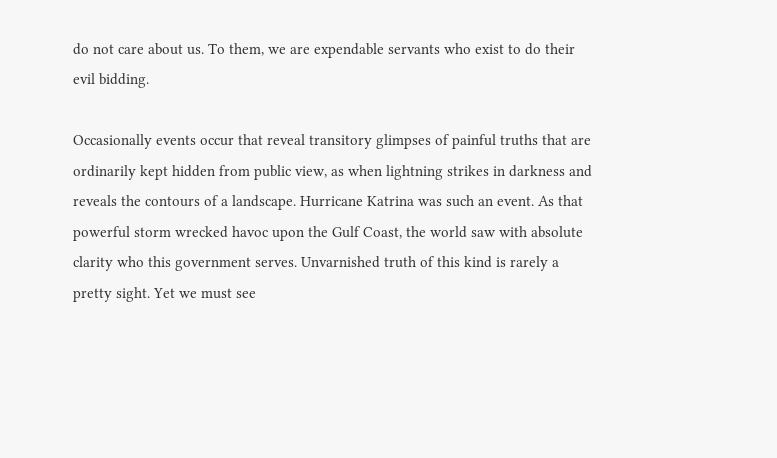do not care about us. To them, we are expendable servants who exist to do their evil bidding.

Occasionally events occur that reveal transitory glimpses of painful truths that are ordinarily kept hidden from public view, as when lightning strikes in darkness and reveals the contours of a landscape. Hurricane Katrina was such an event. As that powerful storm wrecked havoc upon the Gulf Coast, the world saw with absolute clarity who this government serves. Unvarnished truth of this kind is rarely a pretty sight. Yet we must see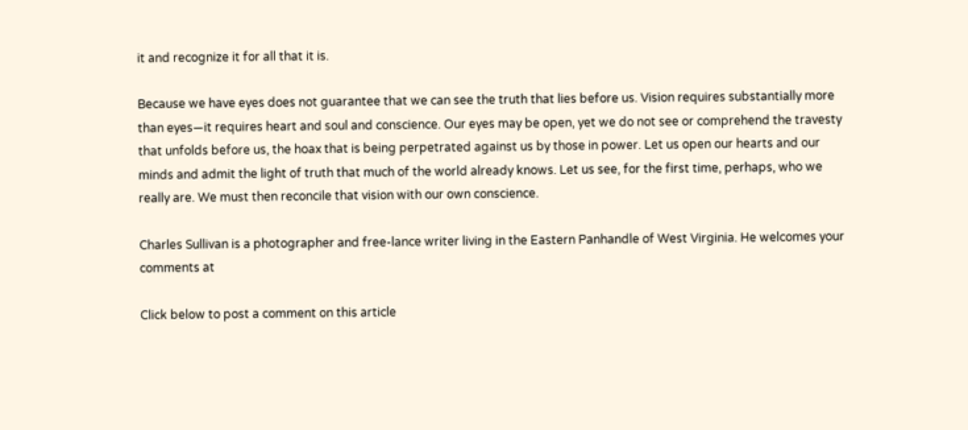it and recognize it for all that it is.

Because we have eyes does not guarantee that we can see the truth that lies before us. Vision requires substantially more than eyes—it requires heart and soul and conscience. Our eyes may be open, yet we do not see or comprehend the travesty that unfolds before us, the hoax that is being perpetrated against us by those in power. Let us open our hearts and our minds and admit the light of truth that much of the world already knows. Let us see, for the first time, perhaps, who we really are. We must then reconcile that vision with our own conscience.

Charles Sullivan is a photographer and free-lance writer living in the Eastern Panhandle of West Virginia. He welcomes your comments at

Click below to post a comment on this article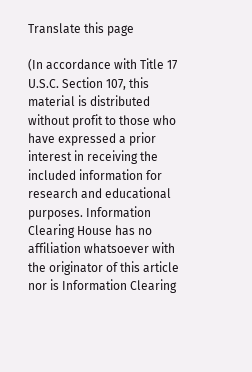Translate this page

(In accordance with Title 17 U.S.C. Section 107, this material is distributed without profit to those who have expressed a prior interest in receiving the included information for research and educational purposes. Information Clearing House has no affiliation whatsoever with the originator of this article nor is Information Clearing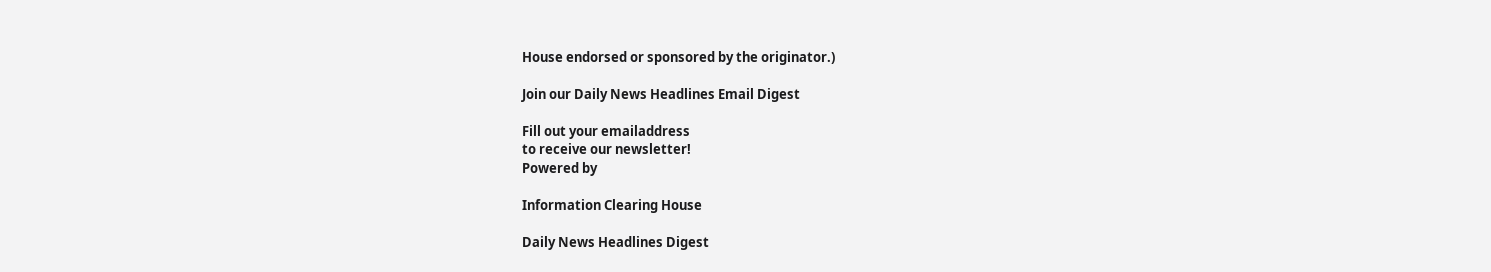House endorsed or sponsored by the originator.)

Join our Daily News Headlines Email Digest

Fill out your emailaddress
to receive our newsletter!
Powered by

Information Clearing House

Daily News Headlines Digest